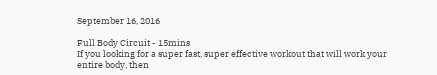September 16, 2016

Full Body Circuit - 15mins
If you looking for a super fast, super effective workout that will work your entire body, then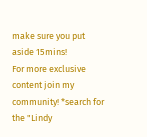make sure you put aside 15mins!
For more exclusive content join my community! *search for the "Lindy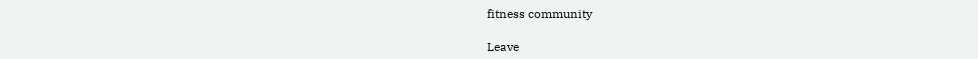fitness community

Leave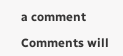a comment

Comments will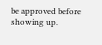be approved before showing up.